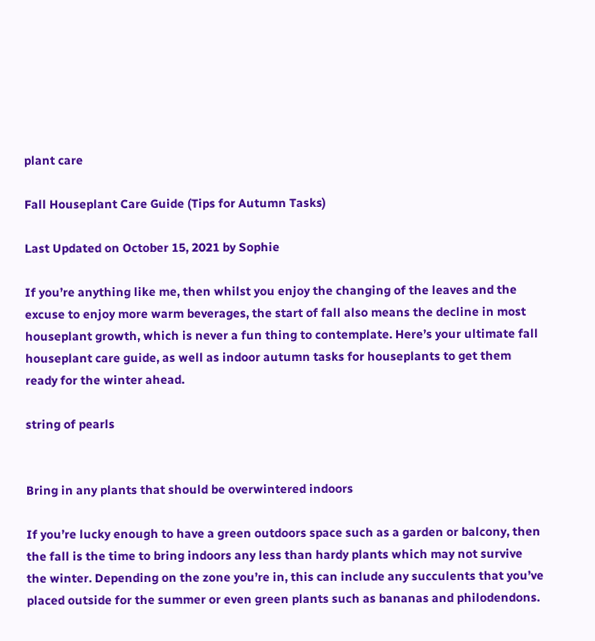plant care

Fall Houseplant Care Guide (Tips for Autumn Tasks)

Last Updated on October 15, 2021 by Sophie

If you’re anything like me, then whilst you enjoy the changing of the leaves and the excuse to enjoy more warm beverages, the start of fall also means the decline in most houseplant growth, which is never a fun thing to contemplate. Here’s your ultimate fall houseplant care guide, as well as indoor autumn tasks for houseplants to get them ready for the winter ahead.

string of pearls


Bring in any plants that should be overwintered indoors

If you’re lucky enough to have a green outdoors space such as a garden or balcony, then the fall is the time to bring indoors any less than hardy plants which may not survive the winter. Depending on the zone you’re in, this can include any succulents that you’ve placed outside for the summer or even green plants such as bananas and philodendons.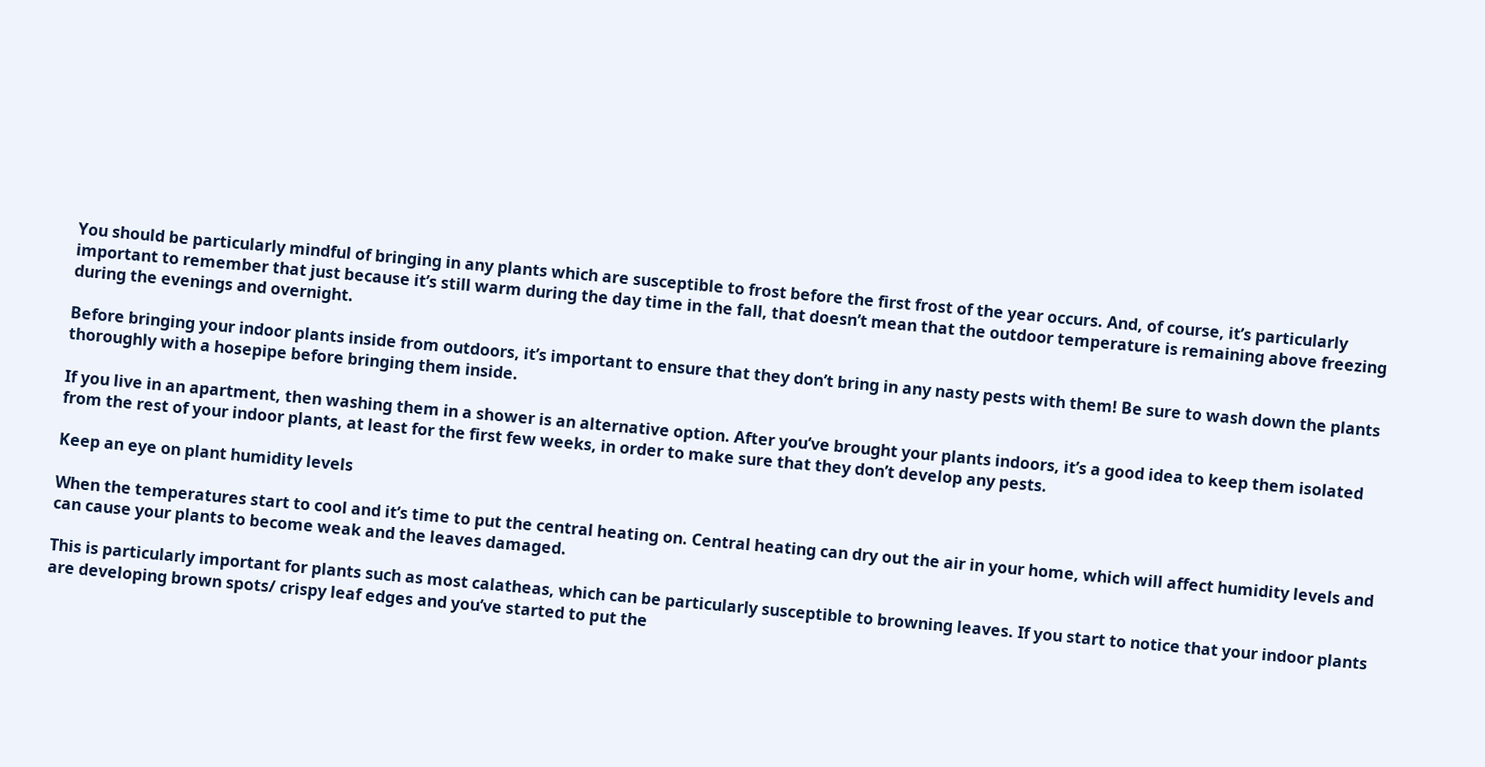You should be particularly mindful of bringing in any plants which are susceptible to frost before the first frost of the year occurs. And, of course, it’s particularly important to remember that just because it’s still warm during the day time in the fall, that doesn’t mean that the outdoor temperature is remaining above freezing during the evenings and overnight.

Before bringing your indoor plants inside from outdoors, it’s important to ensure that they don’t bring in any nasty pests with them! Be sure to wash down the plants thoroughly with a hosepipe before bringing them inside.

If you live in an apartment, then washing them in a shower is an alternative option. After you’ve brought your plants indoors, it’s a good idea to keep them isolated from the rest of your indoor plants, at least for the first few weeks, in order to make sure that they don’t develop any pests.

Keep an eye on plant humidity levels

When the temperatures start to cool and it’s time to put the central heating on. Central heating can dry out the air in your home, which will affect humidity levels and can cause your plants to become weak and the leaves damaged.

This is particularly important for plants such as most calatheas, which can be particularly susceptible to browning leaves. If you start to notice that your indoor plants are developing brown spots/ crispy leaf edges and you’ve started to put the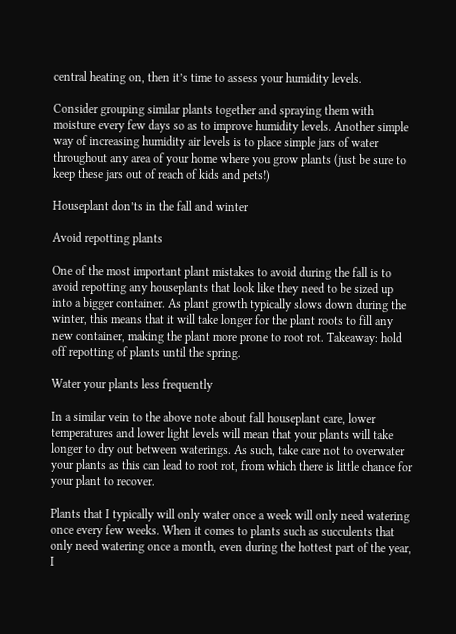central heating on, then it’s time to assess your humidity levels.

Consider grouping similar plants together and spraying them with moisture every few days so as to improve humidity levels. Another simple way of increasing humidity air levels is to place simple jars of water throughout any area of your home where you grow plants (just be sure to keep these jars out of reach of kids and pets!)

Houseplant don’ts in the fall and winter

Avoid repotting plants

One of the most important plant mistakes to avoid during the fall is to avoid repotting any houseplants that look like they need to be sized up into a bigger container. As plant growth typically slows down during the winter, this means that it will take longer for the plant roots to fill any new container, making the plant more prone to root rot. Takeaway: hold off repotting of plants until the spring.

Water your plants less frequently

In a similar vein to the above note about fall houseplant care, lower temperatures and lower light levels will mean that your plants will take longer to dry out between waterings. As such, take care not to overwater your plants as this can lead to root rot, from which there is little chance for your plant to recover.

Plants that I typically will only water once a week will only need watering once every few weeks. When it comes to plants such as succulents that only need watering once a month, even during the hottest part of the year, I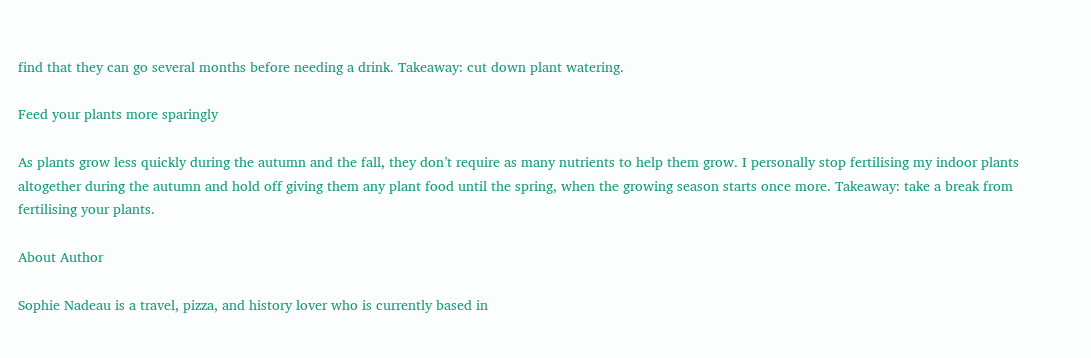find that they can go several months before needing a drink. Takeaway: cut down plant watering.

Feed your plants more sparingly

As plants grow less quickly during the autumn and the fall, they don’t require as many nutrients to help them grow. I personally stop fertilising my indoor plants altogether during the autumn and hold off giving them any plant food until the spring, when the growing season starts once more. Takeaway: take a break from fertilising your plants.

About Author

Sophie Nadeau is a travel, pizza, and history lover who is currently based in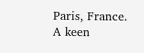Paris, France. A keen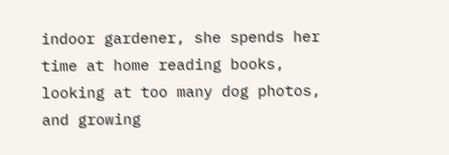indoor gardener, she spends her time at home reading books, looking at too many dog photos, and growing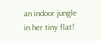an indoor jungle in her tiny flat!